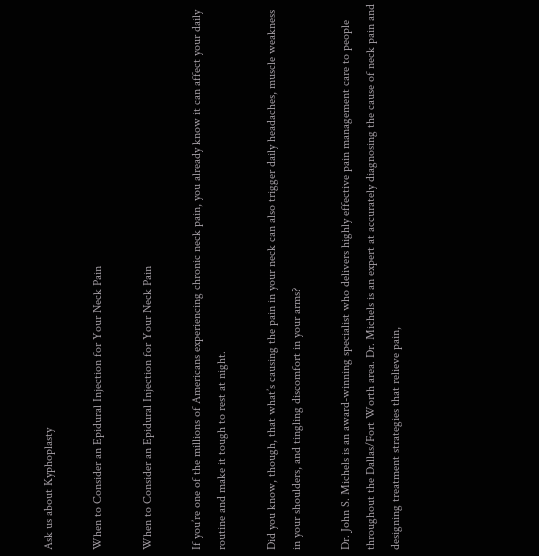Ask us about Kyphoplasty

When to Consider an Epidural Injection for Your Neck Pain

When to Consider an Epidural Injection for Your Neck Pain

If you’re one of the millions of Americans experiencing chronic neck pain, you already know it can affect your daily routine and make it tough to rest at night.

Did you know, though, that what’s causing the pain in your neck can also trigger daily headaches, muscle weakness in your shoulders, and tingling discomfort in your arms?

Dr. John S. Michels is an award-winning specialist who delivers highly effective pain management care to people throughout the Dallas/Fort Worth area. Dr. Michels is an expert at accurately diagnosing the cause of neck pain and designing treatment strategies that relieve pain,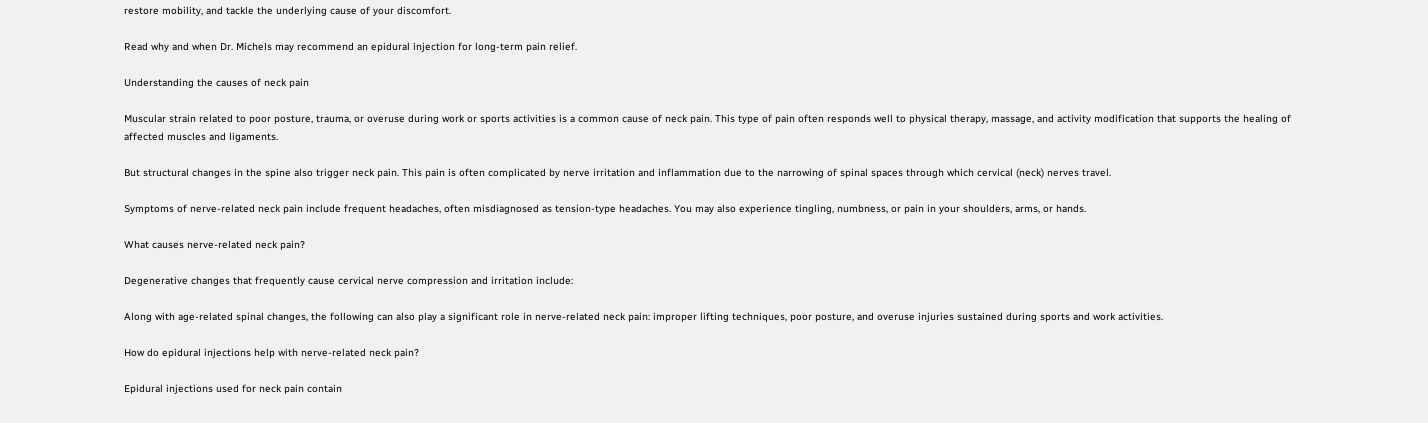restore mobility, and tackle the underlying cause of your discomfort.

Read why and when Dr. Michels may recommend an epidural injection for long-term pain relief.

Understanding the causes of neck pain

Muscular strain related to poor posture, trauma, or overuse during work or sports activities is a common cause of neck pain. This type of pain often responds well to physical therapy, massage, and activity modification that supports the healing of affected muscles and ligaments.

But structural changes in the spine also trigger neck pain. This pain is often complicated by nerve irritation and inflammation due to the narrowing of spinal spaces through which cervical (neck) nerves travel.

Symptoms of nerve-related neck pain include frequent headaches, often misdiagnosed as tension-type headaches. You may also experience tingling, numbness, or pain in your shoulders, arms, or hands.

What causes nerve-related neck pain?

Degenerative changes that frequently cause cervical nerve compression and irritation include:

Along with age-related spinal changes, the following can also play a significant role in nerve-related neck pain: improper lifting techniques, poor posture, and overuse injuries sustained during sports and work activities.

How do epidural injections help with nerve-related neck pain?

Epidural injections used for neck pain contain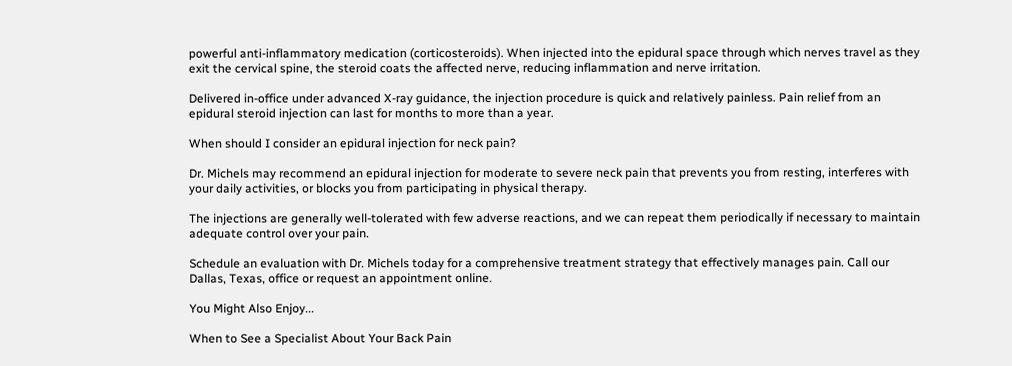powerful anti-inflammatory medication (corticosteroids). When injected into the epidural space through which nerves travel as they exit the cervical spine, the steroid coats the affected nerve, reducing inflammation and nerve irritation.

Delivered in-office under advanced X-ray guidance, the injection procedure is quick and relatively painless. Pain relief from an epidural steroid injection can last for months to more than a year.

When should I consider an epidural injection for neck pain?

Dr. Michels may recommend an epidural injection for moderate to severe neck pain that prevents you from resting, interferes with your daily activities, or blocks you from participating in physical therapy.

The injections are generally well-tolerated with few adverse reactions, and we can repeat them periodically if necessary to maintain adequate control over your pain.

Schedule an evaluation with Dr. Michels today for a comprehensive treatment strategy that effectively manages pain. Call our Dallas, Texas, office or request an appointment online.

You Might Also Enjoy...

When to See a Specialist About Your Back Pain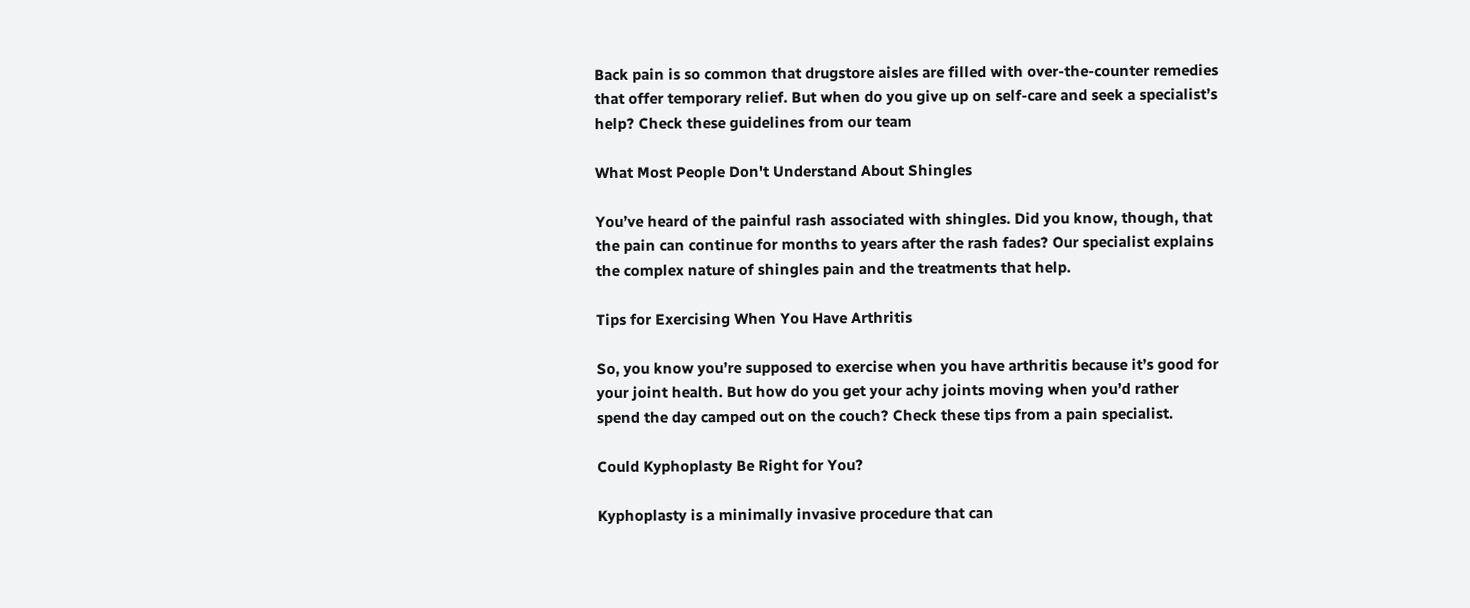Back pain is so common that drugstore aisles are filled with over-the-counter remedies that offer temporary relief. But when do you give up on self-care and seek a specialist’s help? Check these guidelines from our team

What Most People Don't Understand About Shingles

You’ve heard of the painful rash associated with shingles. Did you know, though, that the pain can continue for months to years after the rash fades? Our specialist explains the complex nature of shingles pain and the treatments that help.

Tips for Exercising When You Have Arthritis

So, you know you’re supposed to exercise when you have arthritis because it’s good for your joint health. But how do you get your achy joints moving when you’d rather spend the day camped out on the couch? Check these tips from a pain specialist.

Could Kyphoplasty Be Right for You?

Kyphoplasty is a minimally invasive procedure that can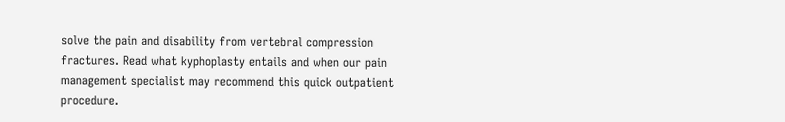solve the pain and disability from vertebral compression fractures. Read what kyphoplasty entails and when our pain management specialist may recommend this quick outpatient procedure.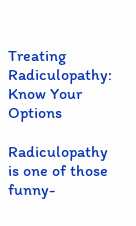Treating Radiculopathy: Know Your Options

Radiculopathy is one of those funny-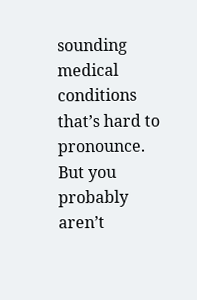sounding medical conditions that’s hard to pronounce. But you probably aren’t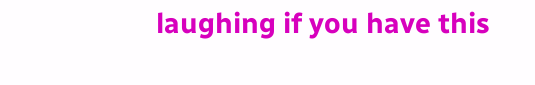laughing if you have this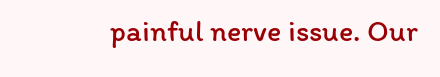painful nerve issue. Our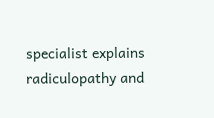specialist explains radiculopathy and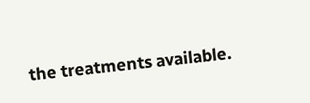the treatments available.